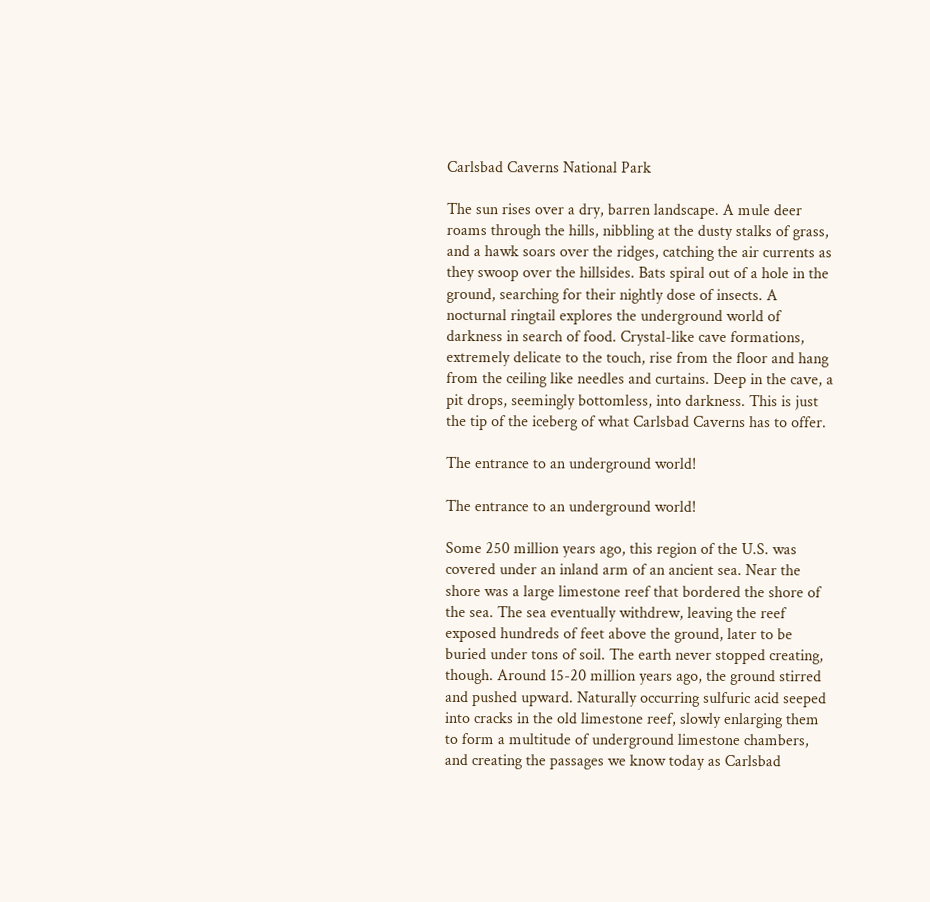Carlsbad Caverns National Park

The sun rises over a dry, barren landscape. A mule deer roams through the hills, nibbling at the dusty stalks of grass, and a hawk soars over the ridges, catching the air currents as they swoop over the hillsides. Bats spiral out of a hole in the ground, searching for their nightly dose of insects. A nocturnal ringtail explores the underground world of darkness in search of food. Crystal-like cave formations, extremely delicate to the touch, rise from the floor and hang from the ceiling like needles and curtains. Deep in the cave, a pit drops, seemingly bottomless, into darkness. This is just the tip of the iceberg of what Carlsbad Caverns has to offer.

The entrance to an underground world!

The entrance to an underground world!

Some 250 million years ago, this region of the U.S. was covered under an inland arm of an ancient sea. Near the shore was a large limestone reef that bordered the shore of the sea. The sea eventually withdrew, leaving the reef exposed hundreds of feet above the ground, later to be buried under tons of soil. The earth never stopped creating, though. Around 15-20 million years ago, the ground stirred and pushed upward. Naturally occurring sulfuric acid seeped into cracks in the old limestone reef, slowly enlarging them to form a multitude of underground limestone chambers, and creating the passages we know today as Carlsbad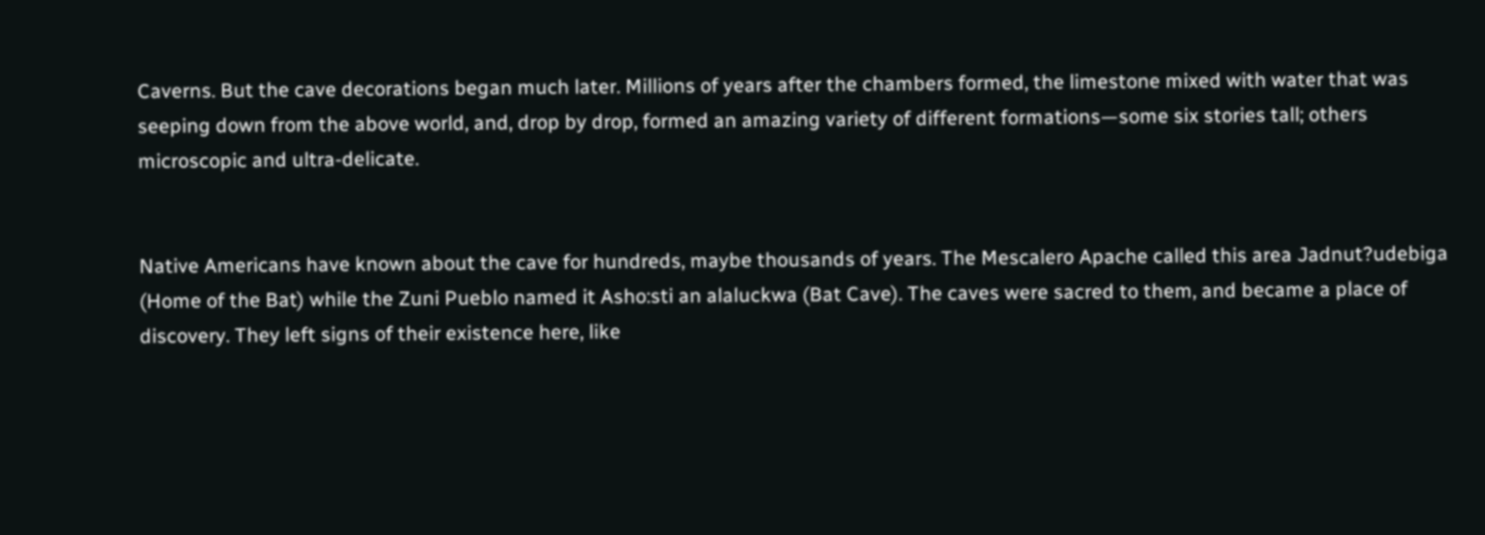Caverns. But the cave decorations began much later. Millions of years after the chambers formed, the limestone mixed with water that was seeping down from the above world, and, drop by drop, formed an amazing variety of different formations—some six stories tall; others microscopic and ultra-delicate.


Native Americans have known about the cave for hundreds, maybe thousands of years. The Mescalero Apache called this area Jadnut?udebiga (Home of the Bat) while the Zuni Pueblo named it Asho:sti an alaluckwa (Bat Cave). The caves were sacred to them, and became a place of discovery. They left signs of their existence here, like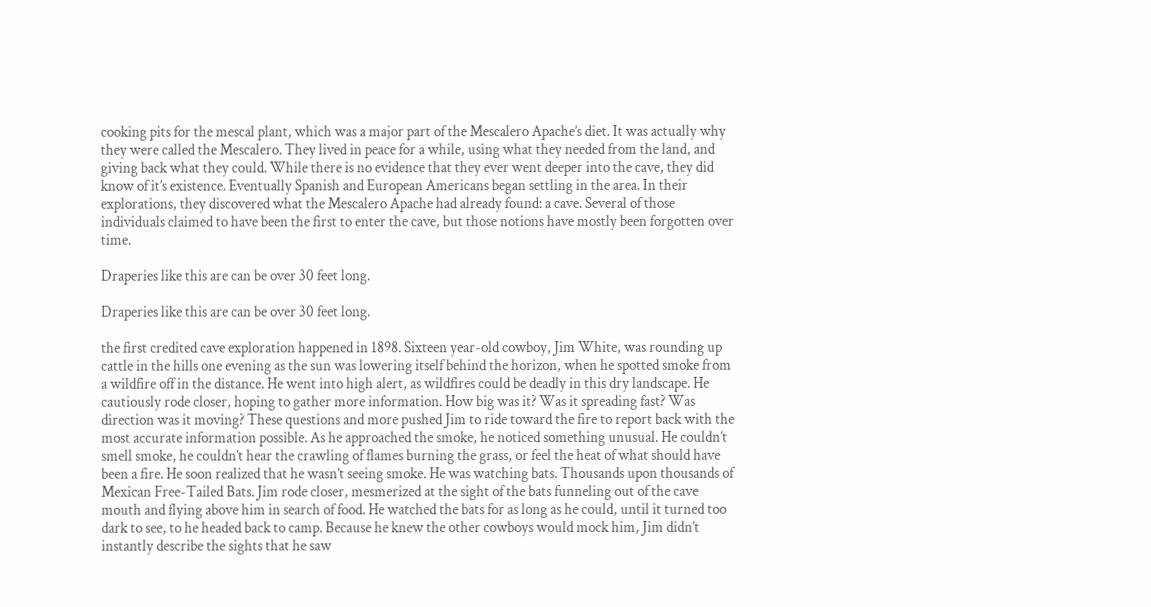cooking pits for the mescal plant, which was a major part of the Mescalero Apache’s diet. It was actually why they were called the Mescalero. They lived in peace for a while, using what they needed from the land, and giving back what they could. While there is no evidence that they ever went deeper into the cave, they did know of it’s existence. Eventually Spanish and European Americans began settling in the area. In their explorations, they discovered what the Mescalero Apache had already found: a cave. Several of those individuals claimed to have been the first to enter the cave, but those notions have mostly been forgotten over time.

Draperies like this are can be over 30 feet long.

Draperies like this are can be over 30 feet long.

the first credited cave exploration happened in 1898. Sixteen year-old cowboy, Jim White, was rounding up cattle in the hills one evening as the sun was lowering itself behind the horizon, when he spotted smoke from a wildfire off in the distance. He went into high alert, as wildfires could be deadly in this dry landscape. He cautiously rode closer, hoping to gather more information. How big was it? Was it spreading fast? Was direction was it moving? These questions and more pushed Jim to ride toward the fire to report back with the most accurate information possible. As he approached the smoke, he noticed something unusual. He couldn’t smell smoke, he couldn’t hear the crawling of flames burning the grass, or feel the heat of what should have been a fire. He soon realized that he wasn’t seeing smoke. He was watching bats. Thousands upon thousands of Mexican Free-Tailed Bats. Jim rode closer, mesmerized at the sight of the bats funneling out of the cave mouth and flying above him in search of food. He watched the bats for as long as he could, until it turned too dark to see, to he headed back to camp. Because he knew the other cowboys would mock him, Jim didn’t instantly describe the sights that he saw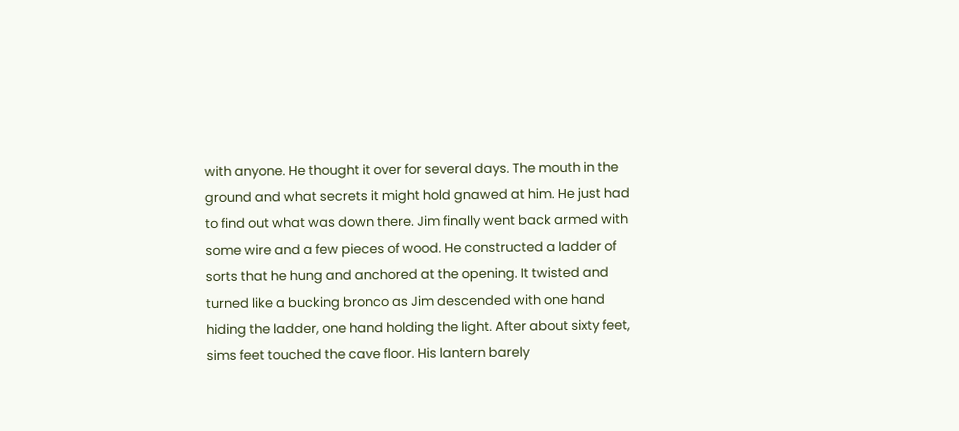with anyone. He thought it over for several days. The mouth in the ground and what secrets it might hold gnawed at him. He just had to find out what was down there. Jim finally went back armed with some wire and a few pieces of wood. He constructed a ladder of sorts that he hung and anchored at the opening. It twisted and turned like a bucking bronco as Jim descended with one hand hiding the ladder, one hand holding the light. After about sixty feet, sims feet touched the cave floor. His lantern barely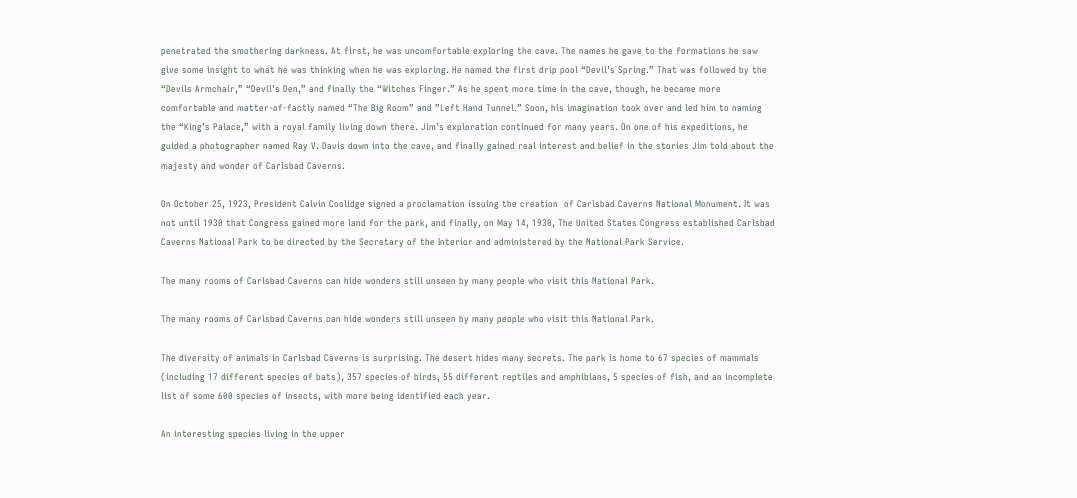penetrated the smothering darkness. At first, he was uncomfortable exploring the cave. The names he gave to the formations he saw give some insight to what he was thinking when he was exploring. He named the first drip pool “Devil’s Spring.” That was followed by the “Devils Armchair,” “Devil’s Den,” and finally the “Witches Finger.” As he spent more time in the cave, though, he became more comfortable and matter-of-factly named “The Big Room” and ”Left Hand Tunnel.” Soon, his imagination took over and led him to naming the “King’s Palace,” with a royal family living down there. Jim’s exploration continued for many years. On one of his expeditions, he guided a photographer named Ray V. Davis down into the cave, and finally gained real interest and belief in the stories Jim told about the majesty and wonder of Carlsbad Caverns.

On October 25, 1923, President Calvin Coolidge signed a proclamation issuing the creation  of Carlsbad Caverns National Monument. It was not until 1930 that Congress gained more land for the park, and finally, on May 14, 1930, The United States Congress established Carlsbad Caverns National Park to be directed by the Secretary of the Interior and administered by the National Park Service.

The many rooms of Carlsbad Caverns can hide wonders still unseen by many people who visit this National Park.

The many rooms of Carlsbad Caverns can hide wonders still unseen by many people who visit this National Park.

The diversity of animals in Carlsbad Caverns is surprising. The desert hides many secrets. The park is home to 67 species of mammals (including 17 different species of bats), 357 species of birds, 55 different reptiles and amphibians, 5 species of fish, and an incomplete list of some 600 species of insects, with more being identified each year.

An interesting species living in the upper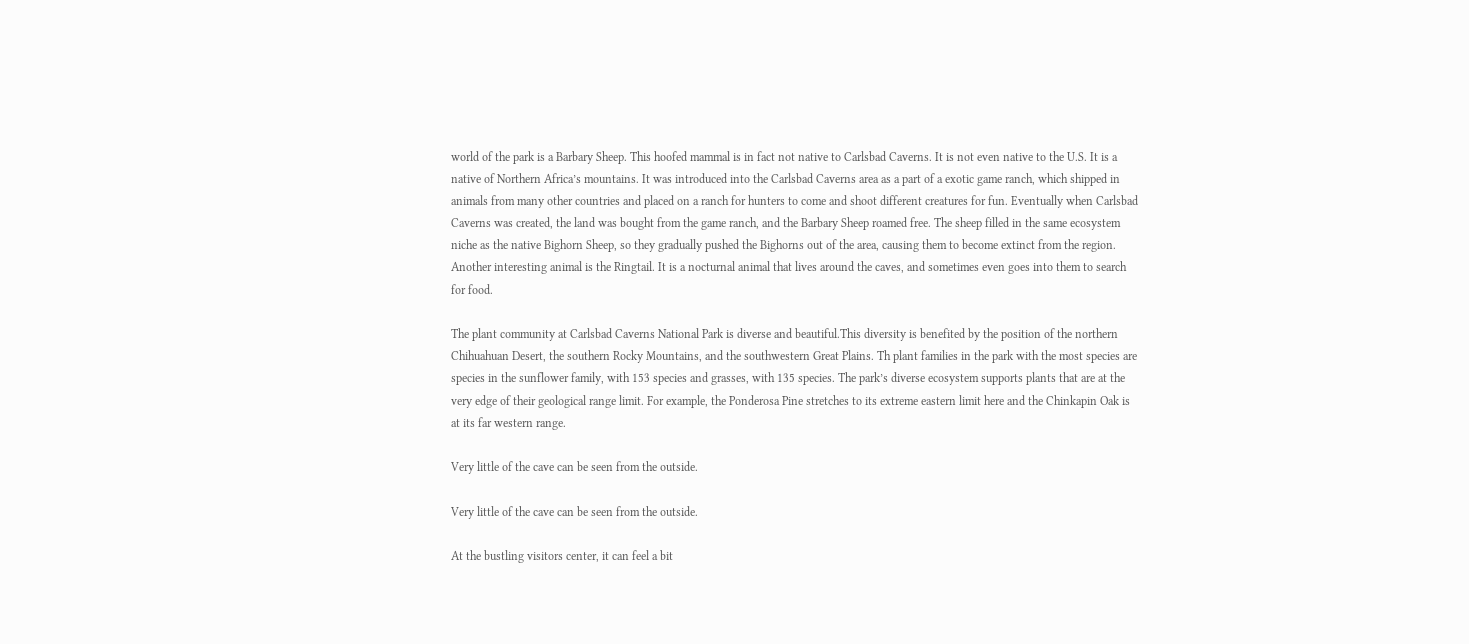world of the park is a Barbary Sheep. This hoofed mammal is in fact not native to Carlsbad Caverns. It is not even native to the U.S. It is a native of Northern Africa’s mountains. It was introduced into the Carlsbad Caverns area as a part of a exotic game ranch, which shipped in animals from many other countries and placed on a ranch for hunters to come and shoot different creatures for fun. Eventually when Carlsbad Caverns was created, the land was bought from the game ranch, and the Barbary Sheep roamed free. The sheep filled in the same ecosystem niche as the native Bighorn Sheep, so they gradually pushed the Bighorns out of the area, causing them to become extinct from the region. Another interesting animal is the Ringtail. It is a nocturnal animal that lives around the caves, and sometimes even goes into them to search for food.

The plant community at Carlsbad Caverns National Park is diverse and beautiful.This diversity is benefited by the position of the northern Chihuahuan Desert, the southern Rocky Mountains, and the southwestern Great Plains. Th plant families in the park with the most species are species in the sunflower family, with 153 species and grasses, with 135 species. The park’s diverse ecosystem supports plants that are at the very edge of their geological range limit. For example, the Ponderosa Pine stretches to its extreme eastern limit here and the Chinkapin Oak is at its far western range.

Very little of the cave can be seen from the outside.

Very little of the cave can be seen from the outside.

At the bustling visitors center, it can feel a bit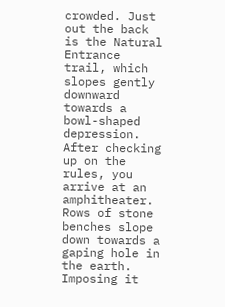crowded. Just out the back is the Natural Entrance trail, which slopes gently downward towards a bowl-shaped depression. After checking up on the rules, you arrive at an amphitheater. Rows of stone benches slope down towards a gaping hole in the earth. Imposing it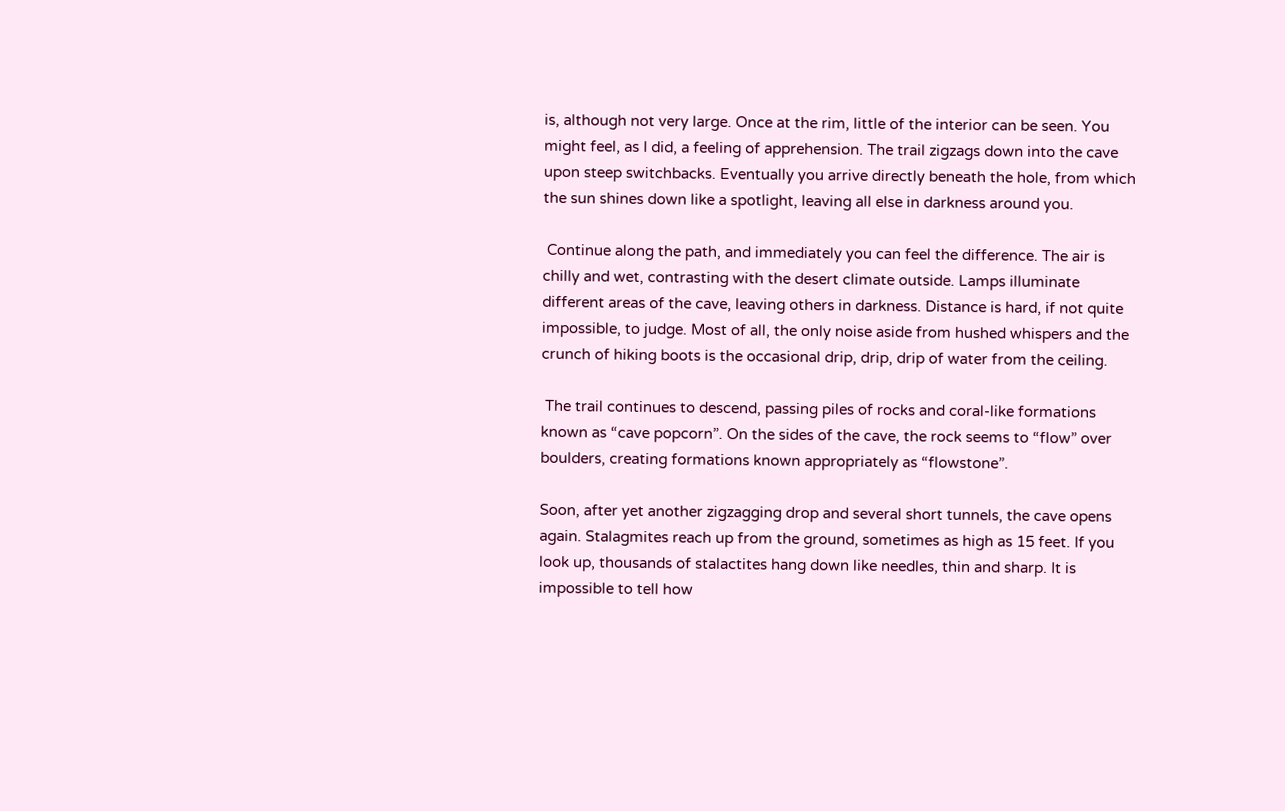is, although not very large. Once at the rim, little of the interior can be seen. You might feel, as I did, a feeling of apprehension. The trail zigzags down into the cave upon steep switchbacks. Eventually you arrive directly beneath the hole, from which the sun shines down like a spotlight, leaving all else in darkness around you.

 Continue along the path, and immediately you can feel the difference. The air is chilly and wet, contrasting with the desert climate outside. Lamps illuminate different areas of the cave, leaving others in darkness. Distance is hard, if not quite impossible, to judge. Most of all, the only noise aside from hushed whispers and the crunch of hiking boots is the occasional drip, drip, drip of water from the ceiling.

 The trail continues to descend, passing piles of rocks and coral-like formations known as “cave popcorn”. On the sides of the cave, the rock seems to “flow” over boulders, creating formations known appropriately as “flowstone”.

Soon, after yet another zigzagging drop and several short tunnels, the cave opens again. Stalagmites reach up from the ground, sometimes as high as 15 feet. If you look up, thousands of stalactites hang down like needles, thin and sharp. It is impossible to tell how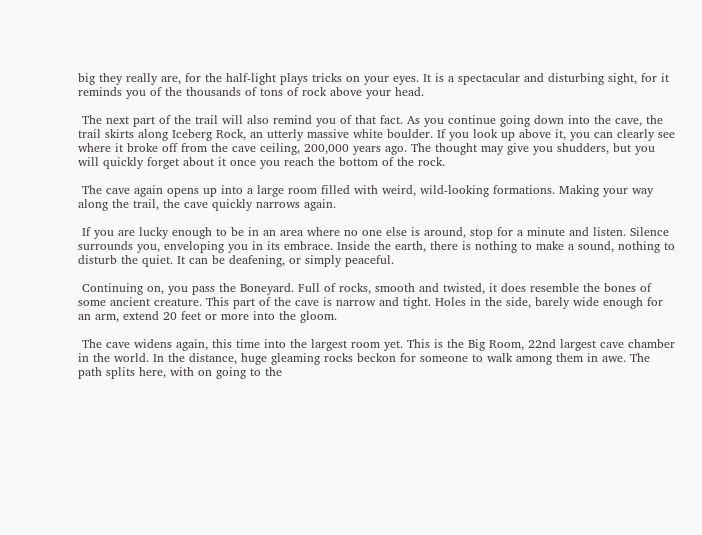big they really are, for the half-light plays tricks on your eyes. It is a spectacular and disturbing sight, for it reminds you of the thousands of tons of rock above your head.

 The next part of the trail will also remind you of that fact. As you continue going down into the cave, the trail skirts along Iceberg Rock, an utterly massive white boulder. If you look up above it, you can clearly see where it broke off from the cave ceiling, 200,000 years ago. The thought may give you shudders, but you will quickly forget about it once you reach the bottom of the rock.

 The cave again opens up into a large room filled with weird, wild-looking formations. Making your way along the trail, the cave quickly narrows again.

 If you are lucky enough to be in an area where no one else is around, stop for a minute and listen. Silence surrounds you, enveloping you in its embrace. Inside the earth, there is nothing to make a sound, nothing to disturb the quiet. It can be deafening, or simply peaceful.

 Continuing on, you pass the Boneyard. Full of rocks, smooth and twisted, it does resemble the bones of some ancient creature. This part of the cave is narrow and tight. Holes in the side, barely wide enough for an arm, extend 20 feet or more into the gloom.

 The cave widens again, this time into the largest room yet. This is the Big Room, 22nd largest cave chamber in the world. In the distance, huge gleaming rocks beckon for someone to walk among them in awe. The path splits here, with on going to the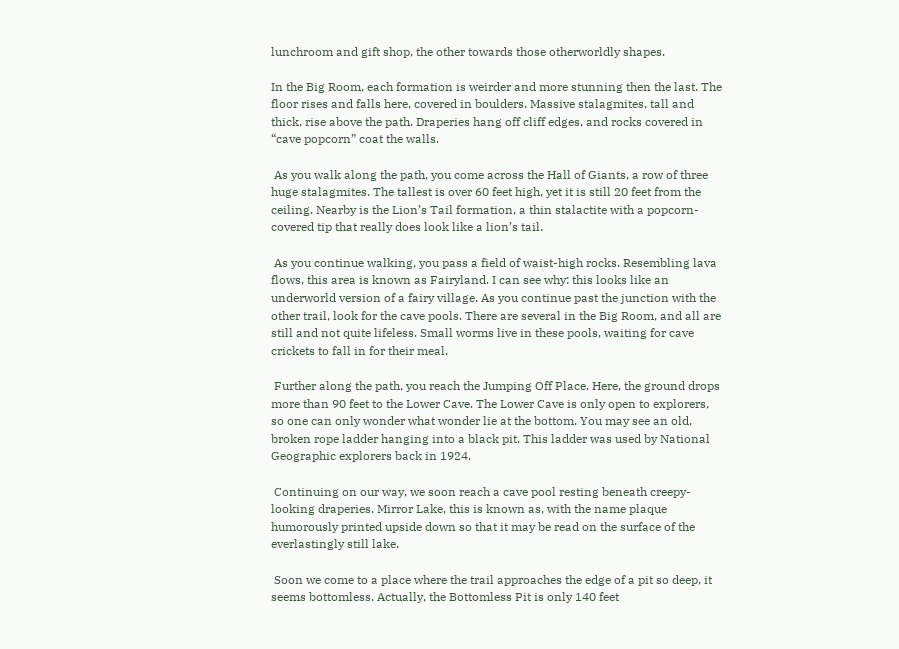lunchroom and gift shop, the other towards those otherworldly shapes.

In the Big Room, each formation is weirder and more stunning then the last. The floor rises and falls here, covered in boulders. Massive stalagmites, tall and thick, rise above the path. Draperies hang off cliff edges, and rocks covered in “cave popcorn” coat the walls.

 As you walk along the path, you come across the Hall of Giants, a row of three huge stalagmites. The tallest is over 60 feet high, yet it is still 20 feet from the ceiling. Nearby is the Lion’s Tail formation, a thin stalactite with a popcorn-covered tip that really does look like a lion’s tail.

 As you continue walking, you pass a field of waist-high rocks. Resembling lava flows, this area is known as Fairyland. I can see why: this looks like an underworld version of a fairy village. As you continue past the junction with the other trail, look for the cave pools. There are several in the Big Room, and all are still and not quite lifeless. Small worms live in these pools, waiting for cave crickets to fall in for their meal.

 Further along the path, you reach the Jumping Off Place. Here, the ground drops more than 90 feet to the Lower Cave. The Lower Cave is only open to explorers, so one can only wonder what wonder lie at the bottom. You may see an old, broken rope ladder hanging into a black pit. This ladder was used by National Geographic explorers back in 1924.

 Continuing on our way, we soon reach a cave pool resting beneath creepy-looking draperies. Mirror Lake, this is known as, with the name plaque humorously printed upside down so that it may be read on the surface of the everlastingly still lake.

 Soon we come to a place where the trail approaches the edge of a pit so deep, it seems bottomless. Actually, the Bottomless Pit is only 140 feet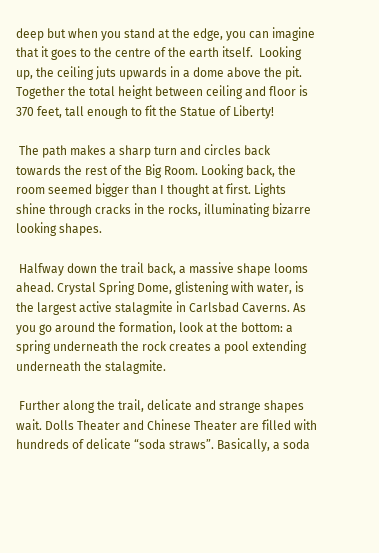deep but when you stand at the edge, you can imagine that it goes to the centre of the earth itself.  Looking up, the ceiling juts upwards in a dome above the pit. Together the total height between ceiling and floor is 370 feet, tall enough to fit the Statue of Liberty!

 The path makes a sharp turn and circles back towards the rest of the Big Room. Looking back, the room seemed bigger than I thought at first. Lights shine through cracks in the rocks, illuminating bizarre looking shapes.

 Halfway down the trail back, a massive shape looms ahead. Crystal Spring Dome, glistening with water, is the largest active stalagmite in Carlsbad Caverns. As you go around the formation, look at the bottom: a spring underneath the rock creates a pool extending underneath the stalagmite.

 Further along the trail, delicate and strange shapes wait. Dolls Theater and Chinese Theater are filled with hundreds of delicate “soda straws”. Basically, a soda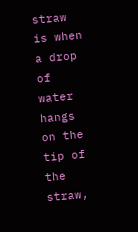straw is when a drop of water hangs on the tip of the straw,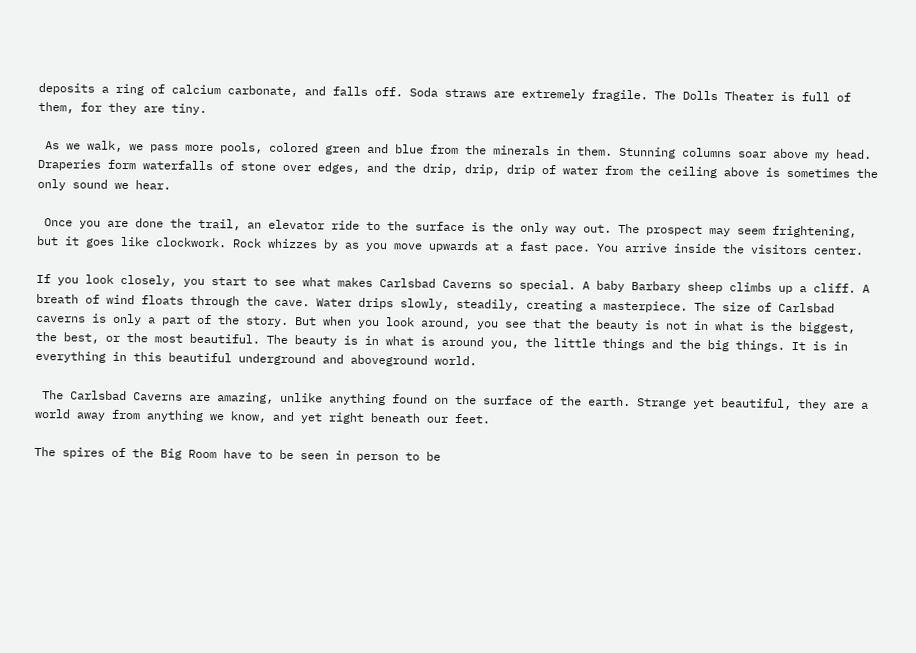deposits a ring of calcium carbonate, and falls off. Soda straws are extremely fragile. The Dolls Theater is full of them, for they are tiny.

 As we walk, we pass more pools, colored green and blue from the minerals in them. Stunning columns soar above my head. Draperies form waterfalls of stone over edges, and the drip, drip, drip of water from the ceiling above is sometimes the only sound we hear.

 Once you are done the trail, an elevator ride to the surface is the only way out. The prospect may seem frightening, but it goes like clockwork. Rock whizzes by as you move upwards at a fast pace. You arrive inside the visitors center.

If you look closely, you start to see what makes Carlsbad Caverns so special. A baby Barbary sheep climbs up a cliff. A breath of wind floats through the cave. Water drips slowly, steadily, creating a masterpiece. The size of Carlsbad caverns is only a part of the story. But when you look around, you see that the beauty is not in what is the biggest, the best, or the most beautiful. The beauty is in what is around you, the little things and the big things. It is in everything in this beautiful underground and aboveground world.

 The Carlsbad Caverns are amazing, unlike anything found on the surface of the earth. Strange yet beautiful, they are a world away from anything we know, and yet right beneath our feet.

The spires of the Big Room have to be seen in person to be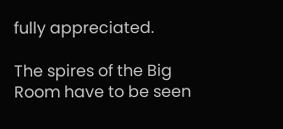fully appreciated.

The spires of the Big Room have to be seen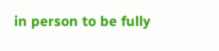in person to be fully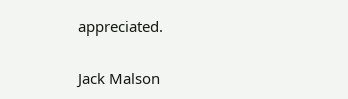appreciated.

Jack Malson